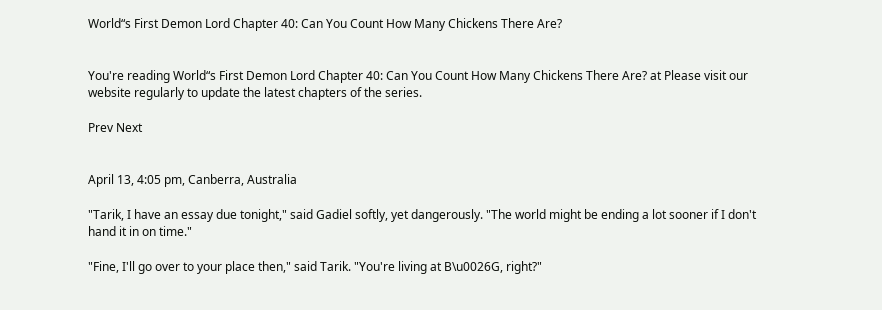World“s First Demon Lord Chapter 40: Can You Count How Many Chickens There Are?


You're reading World“s First Demon Lord Chapter 40: Can You Count How Many Chickens There Are? at Please visit our website regularly to update the latest chapters of the series.

Prev Next


April 13, 4:05 pm, Canberra, Australia

"Tarik, I have an essay due tonight," said Gadiel softly, yet dangerously. "The world might be ending a lot sooner if I don't hand it in on time."

"Fine, I'll go over to your place then," said Tarik. "You're living at B\u0026G, right?"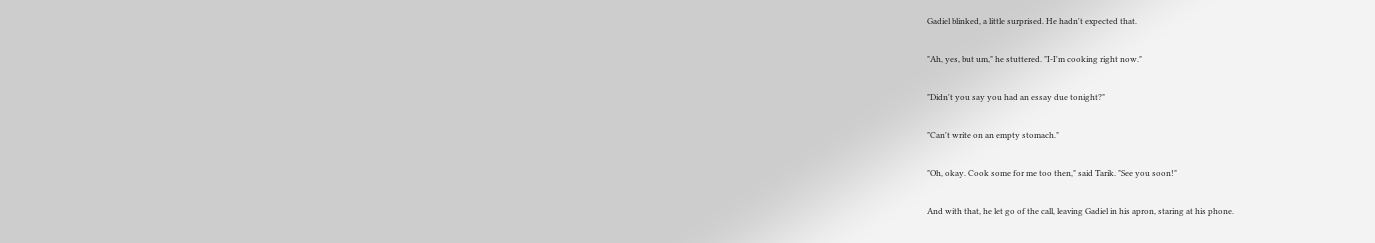Gadiel blinked, a little surprised. He hadn't expected that.

"Ah, yes, but um," he stuttered. "I-I'm cooking right now."

"Didn't you say you had an essay due tonight?"

"Can't write on an empty stomach."

"Oh, okay. Cook some for me too then," said Tarik. "See you soon!"

And with that, he let go of the call, leaving Gadiel in his apron, staring at his phone.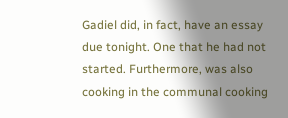Gadiel did, in fact, have an essay due tonight. One that he had not started. Furthermore, was also cooking in the communal cooking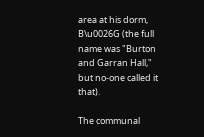area at his dorm, B\u0026G (the full name was "Burton and Garran Hall," but no-one called it that).

The communal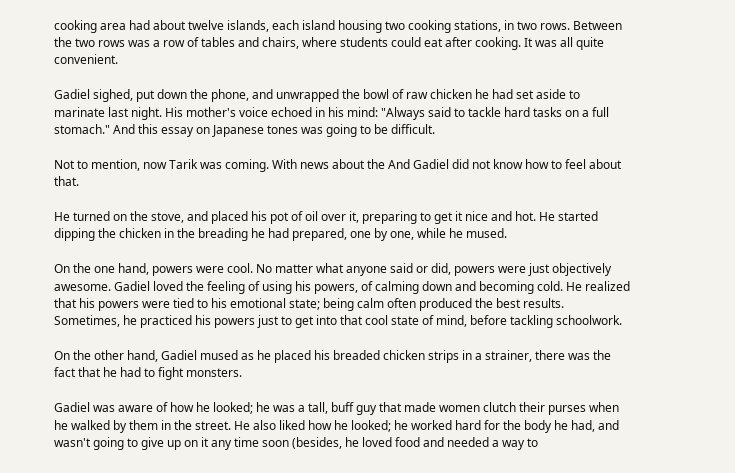cooking area had about twelve islands, each island housing two cooking stations, in two rows. Between the two rows was a row of tables and chairs, where students could eat after cooking. It was all quite convenient.

Gadiel sighed, put down the phone, and unwrapped the bowl of raw chicken he had set aside to marinate last night. His mother's voice echoed in his mind: "Always said to tackle hard tasks on a full stomach." And this essay on Japanese tones was going to be difficult.

Not to mention, now Tarik was coming. With news about the And Gadiel did not know how to feel about that.

He turned on the stove, and placed his pot of oil over it, preparing to get it nice and hot. He started dipping the chicken in the breading he had prepared, one by one, while he mused.

On the one hand, powers were cool. No matter what anyone said or did, powers were just objectively awesome. Gadiel loved the feeling of using his powers, of calming down and becoming cold. He realized that his powers were tied to his emotional state; being calm often produced the best results. Sometimes, he practiced his powers just to get into that cool state of mind, before tackling schoolwork.

On the other hand, Gadiel mused as he placed his breaded chicken strips in a strainer, there was the fact that he had to fight monsters.

Gadiel was aware of how he looked; he was a tall, buff guy that made women clutch their purses when he walked by them in the street. He also liked how he looked; he worked hard for the body he had, and wasn't going to give up on it any time soon (besides, he loved food and needed a way to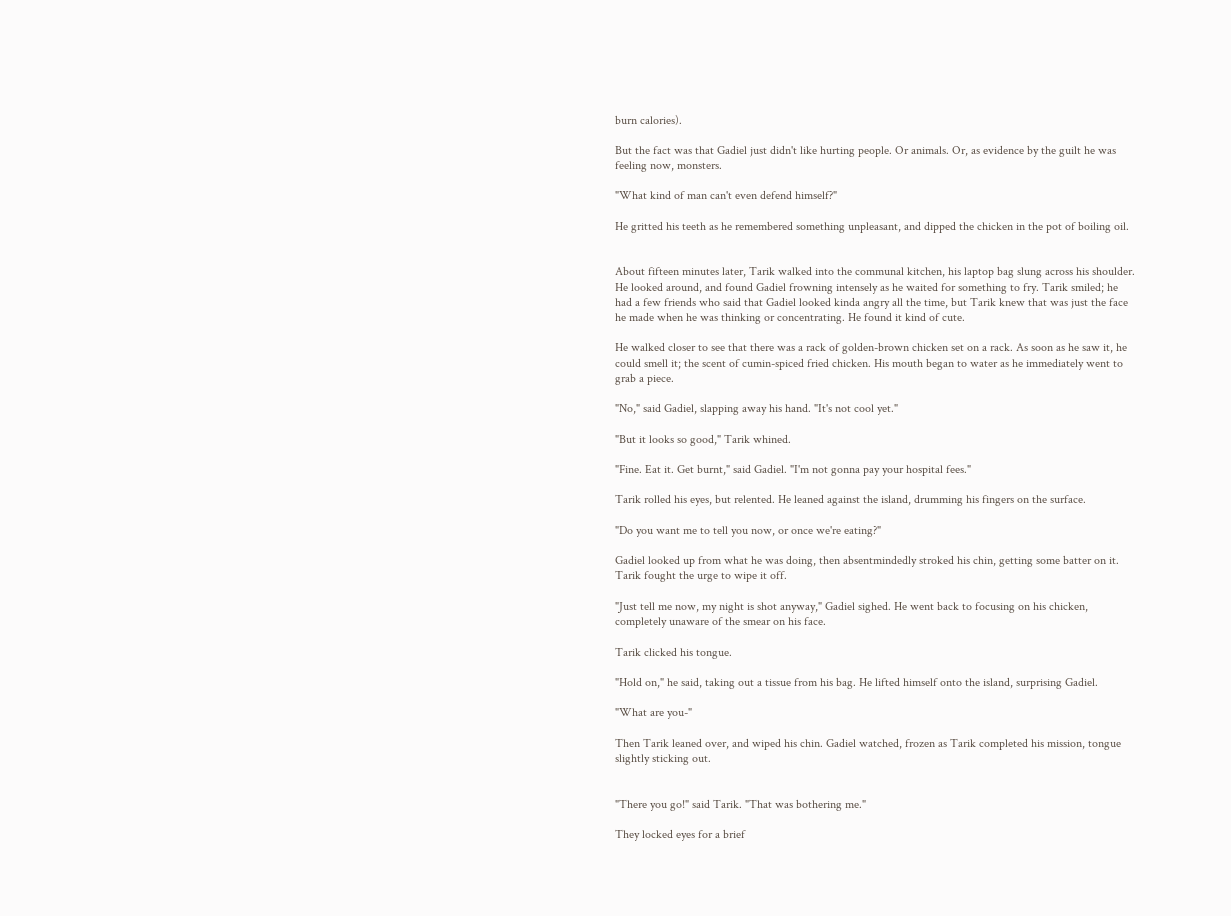burn calories).

But the fact was that Gadiel just didn't like hurting people. Or animals. Or, as evidence by the guilt he was feeling now, monsters.

"What kind of man can't even defend himself?"

He gritted his teeth as he remembered something unpleasant, and dipped the chicken in the pot of boiling oil.


About fifteen minutes later, Tarik walked into the communal kitchen, his laptop bag slung across his shoulder. He looked around, and found Gadiel frowning intensely as he waited for something to fry. Tarik smiled; he had a few friends who said that Gadiel looked kinda angry all the time, but Tarik knew that was just the face he made when he was thinking or concentrating. He found it kind of cute.

He walked closer to see that there was a rack of golden-brown chicken set on a rack. As soon as he saw it, he could smell it; the scent of cumin-spiced fried chicken. His mouth began to water as he immediately went to grab a piece.

"No," said Gadiel, slapping away his hand. "It's not cool yet."

"But it looks so good," Tarik whined.

"Fine. Eat it. Get burnt," said Gadiel. "I'm not gonna pay your hospital fees."

Tarik rolled his eyes, but relented. He leaned against the island, drumming his fingers on the surface.

"Do you want me to tell you now, or once we're eating?"

Gadiel looked up from what he was doing, then absentmindedly stroked his chin, getting some batter on it. Tarik fought the urge to wipe it off.

"Just tell me now, my night is shot anyway," Gadiel sighed. He went back to focusing on his chicken, completely unaware of the smear on his face.

Tarik clicked his tongue.

"Hold on," he said, taking out a tissue from his bag. He lifted himself onto the island, surprising Gadiel.

"What are you-"

Then Tarik leaned over, and wiped his chin. Gadiel watched, frozen as Tarik completed his mission, tongue slightly sticking out.


"There you go!" said Tarik. "That was bothering me."

They locked eyes for a brief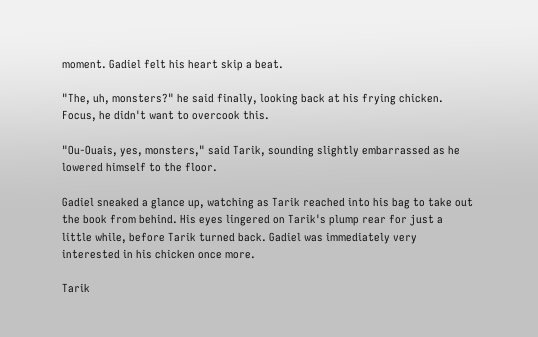moment. Gadiel felt his heart skip a beat.

"The, uh, monsters?" he said finally, looking back at his frying chicken. Focus, he didn't want to overcook this.

"Ou-Ouais, yes, monsters," said Tarik, sounding slightly embarrassed as he lowered himself to the floor.

Gadiel sneaked a glance up, watching as Tarik reached into his bag to take out the book from behind. His eyes lingered on Tarik's plump rear for just a little while, before Tarik turned back. Gadiel was immediately very interested in his chicken once more.

Tarik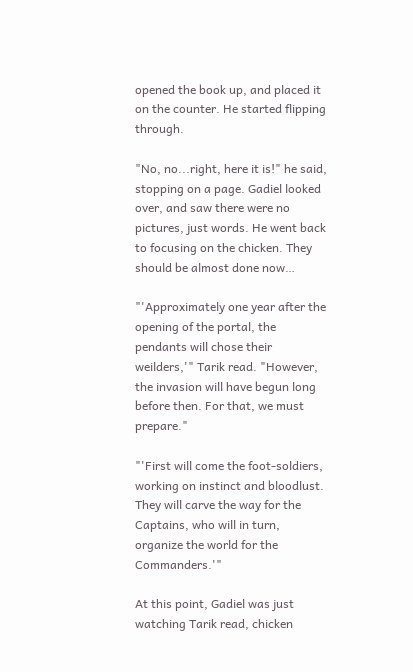opened the book up, and placed it on the counter. He started flipping through.

"No, no...right, here it is!" he said, stopping on a page. Gadiel looked over, and saw there were no pictures, just words. He went back to focusing on the chicken. They should be almost done now…

"'Approximately one year after the opening of the portal, the pendants will chose their weilders,'" Tarik read. "However, the invasion will have begun long before then. For that, we must prepare."

"'First will come the foot-soldiers, working on instinct and bloodlust. They will carve the way for the Captains, who will in turn, organize the world for the Commanders.'"

At this point, Gadiel was just watching Tarik read, chicken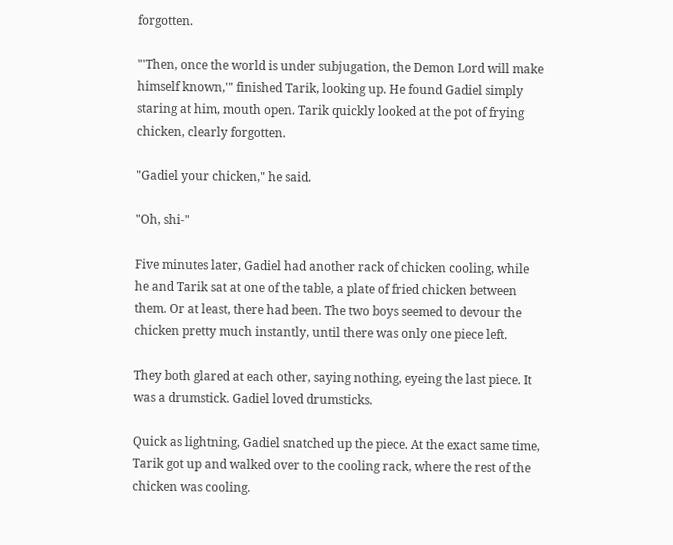forgotten.

"'Then, once the world is under subjugation, the Demon Lord will make himself known,'" finished Tarik, looking up. He found Gadiel simply staring at him, mouth open. Tarik quickly looked at the pot of frying chicken, clearly forgotten.

"Gadiel your chicken," he said.

"Oh, shi-"

Five minutes later, Gadiel had another rack of chicken cooling, while he and Tarik sat at one of the table, a plate of fried chicken between them. Or at least, there had been. The two boys seemed to devour the chicken pretty much instantly, until there was only one piece left.

They both glared at each other, saying nothing, eyeing the last piece. It was a drumstick. Gadiel loved drumsticks.

Quick as lightning, Gadiel snatched up the piece. At the exact same time, Tarik got up and walked over to the cooling rack, where the rest of the chicken was cooling.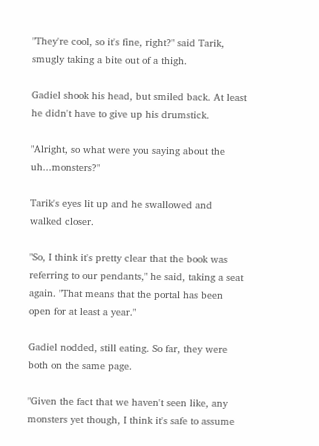"They're cool, so it's fine, right?" said Tarik, smugly taking a bite out of a thigh.

Gadiel shook his head, but smiled back. At least he didn't have to give up his drumstick.

"Alright, so what were you saying about the uh...monsters?"

Tarik's eyes lit up and he swallowed and walked closer.

"So, I think it's pretty clear that the book was referring to our pendants," he said, taking a seat again. "That means that the portal has been open for at least a year."

Gadiel nodded, still eating. So far, they were both on the same page.

"Given the fact that we haven't seen like, any monsters yet though, I think it's safe to assume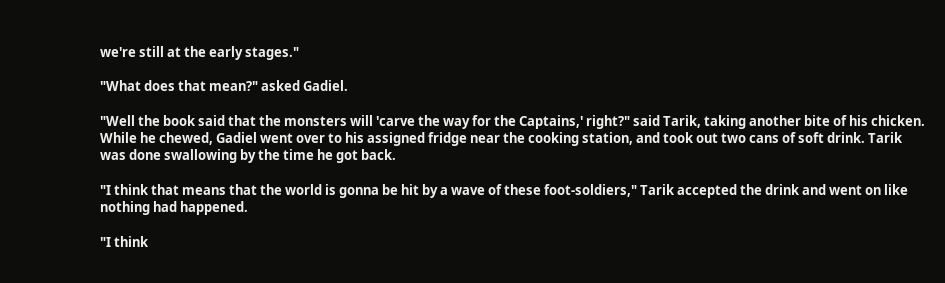we're still at the early stages."

"What does that mean?" asked Gadiel.

"Well the book said that the monsters will 'carve the way for the Captains,' right?" said Tarik, taking another bite of his chicken. While he chewed, Gadiel went over to his assigned fridge near the cooking station, and took out two cans of soft drink. Tarik was done swallowing by the time he got back.

"I think that means that the world is gonna be hit by a wave of these foot-soldiers," Tarik accepted the drink and went on like nothing had happened.

"I think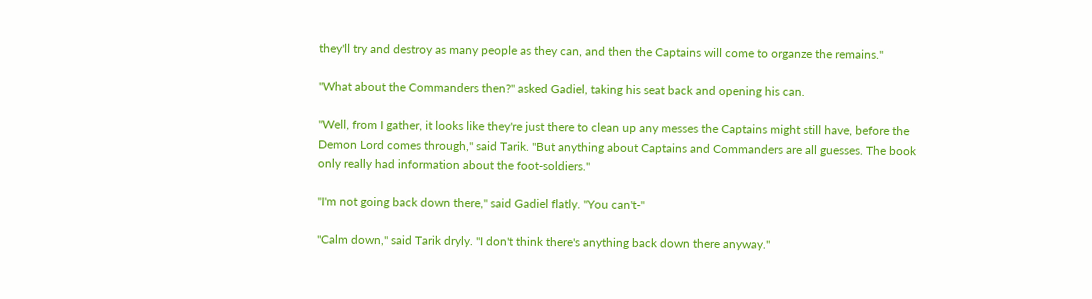they'll try and destroy as many people as they can, and then the Captains will come to organze the remains."

"What about the Commanders then?" asked Gadiel, taking his seat back and opening his can.

"Well, from I gather, it looks like they're just there to clean up any messes the Captains might still have, before the Demon Lord comes through," said Tarik. "But anything about Captains and Commanders are all guesses. The book only really had information about the foot-soldiers."

"I'm not going back down there," said Gadiel flatly. "You can't-"

"Calm down," said Tarik dryly. "I don't think there's anything back down there anyway."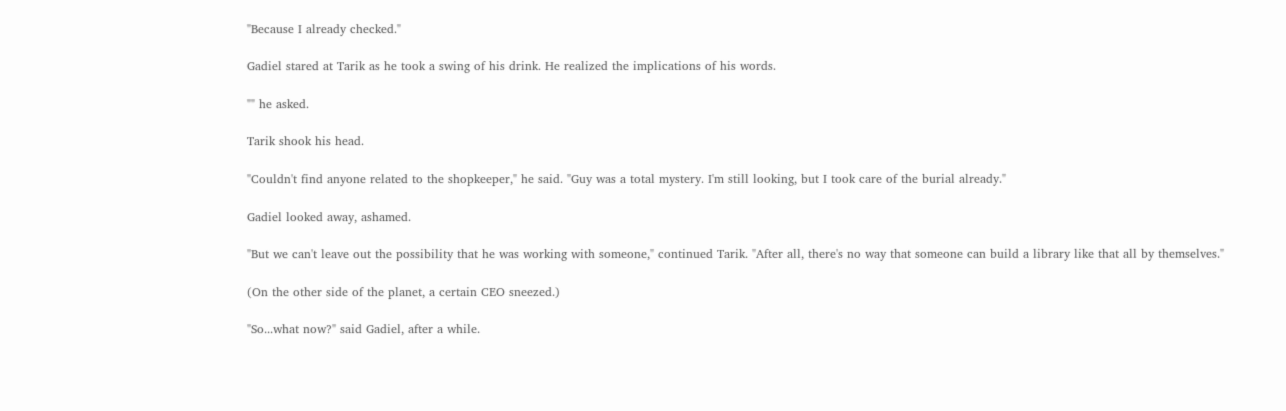"Because I already checked."

Gadiel stared at Tarik as he took a swing of his drink. He realized the implications of his words.

"" he asked.

Tarik shook his head.

"Couldn't find anyone related to the shopkeeper," he said. "Guy was a total mystery. I'm still looking, but I took care of the burial already."

Gadiel looked away, ashamed.

"But we can't leave out the possibility that he was working with someone," continued Tarik. "After all, there's no way that someone can build a library like that all by themselves."

(On the other side of the planet, a certain CEO sneezed.)

"So...what now?" said Gadiel, after a while.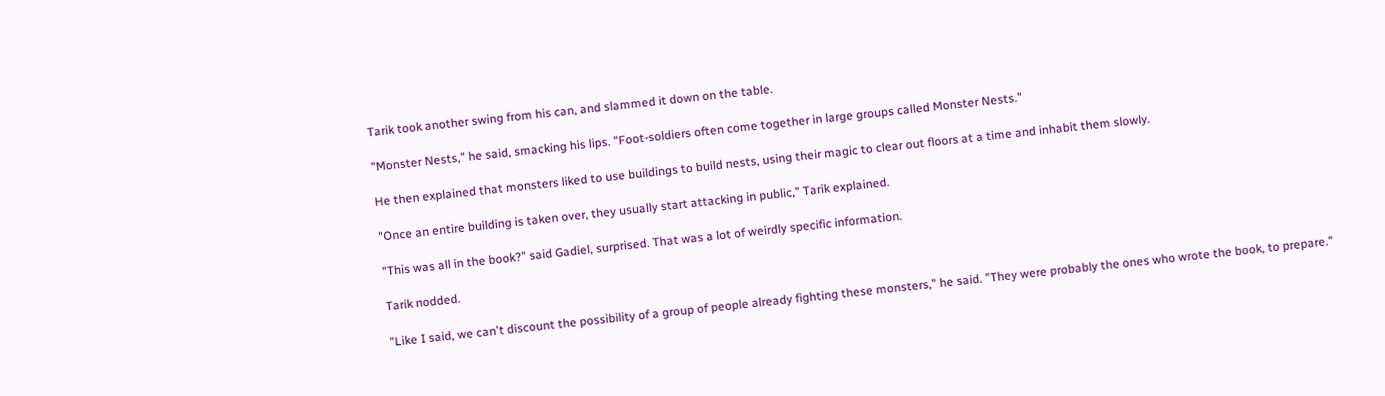Tarik took another swing from his can, and slammed it down on the table.

"Monster Nests," he said, smacking his lips. "Foot-soldiers often come together in large groups called Monster Nests."

He then explained that monsters liked to use buildings to build nests, using their magic to clear out floors at a time and inhabit them slowly.

"Once an entire building is taken over, they usually start attacking in public," Tarik explained.

"This was all in the book?" said Gadiel, surprised. That was a lot of weirdly specific information.

Tarik nodded.

"Like I said, we can't discount the possibility of a group of people already fighting these monsters," he said. "They were probably the ones who wrote the book, to prepare."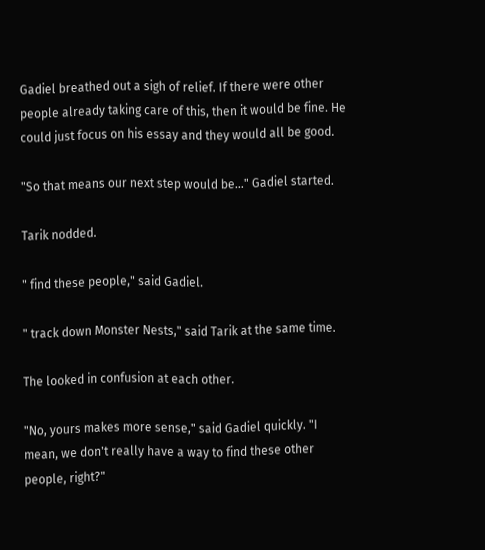Gadiel breathed out a sigh of relief. If there were other people already taking care of this, then it would be fine. He could just focus on his essay and they would all be good.

"So that means our next step would be…" Gadiel started.

Tarik nodded.

" find these people," said Gadiel.

" track down Monster Nests," said Tarik at the same time.

The looked in confusion at each other.

"No, yours makes more sense," said Gadiel quickly. "I mean, we don't really have a way to find these other people, right?"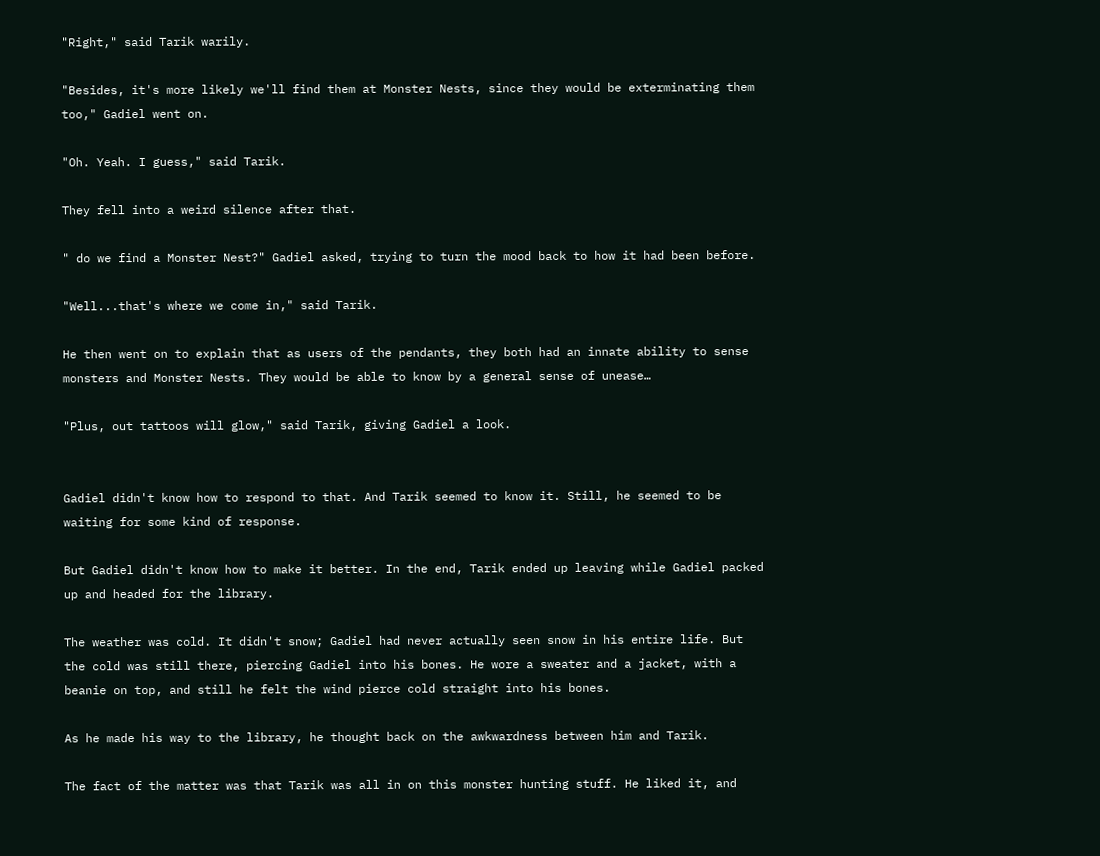"Right," said Tarik warily.

"Besides, it's more likely we'll find them at Monster Nests, since they would be exterminating them too," Gadiel went on.

"Oh. Yeah. I guess," said Tarik.

They fell into a weird silence after that.

" do we find a Monster Nest?" Gadiel asked, trying to turn the mood back to how it had been before.

"Well...that's where we come in," said Tarik.

He then went on to explain that as users of the pendants, they both had an innate ability to sense monsters and Monster Nests. They would be able to know by a general sense of unease…

"Plus, out tattoos will glow," said Tarik, giving Gadiel a look.


Gadiel didn't know how to respond to that. And Tarik seemed to know it. Still, he seemed to be waiting for some kind of response.

But Gadiel didn't know how to make it better. In the end, Tarik ended up leaving while Gadiel packed up and headed for the library.

The weather was cold. It didn't snow; Gadiel had never actually seen snow in his entire life. But the cold was still there, piercing Gadiel into his bones. He wore a sweater and a jacket, with a beanie on top, and still he felt the wind pierce cold straight into his bones.

As he made his way to the library, he thought back on the awkwardness between him and Tarik.

The fact of the matter was that Tarik was all in on this monster hunting stuff. He liked it, and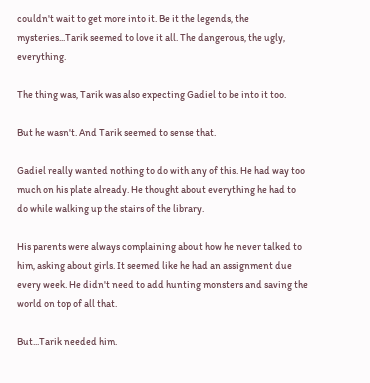couldn't wait to get more into it. Be it the legends, the mysteries...Tarik seemed to love it all. The dangerous, the ugly, everything.

The thing was, Tarik was also expecting Gadiel to be into it too.

But he wasn't. And Tarik seemed to sense that.

Gadiel really wanted nothing to do with any of this. He had way too much on his plate already. He thought about everything he had to do while walking up the stairs of the library.

His parents were always complaining about how he never talked to him, asking about girls. It seemed like he had an assignment due every week. He didn't need to add hunting monsters and saving the world on top of all that.

But...Tarik needed him.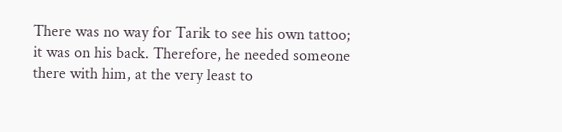There was no way for Tarik to see his own tattoo; it was on his back. Therefore, he needed someone there with him, at the very least to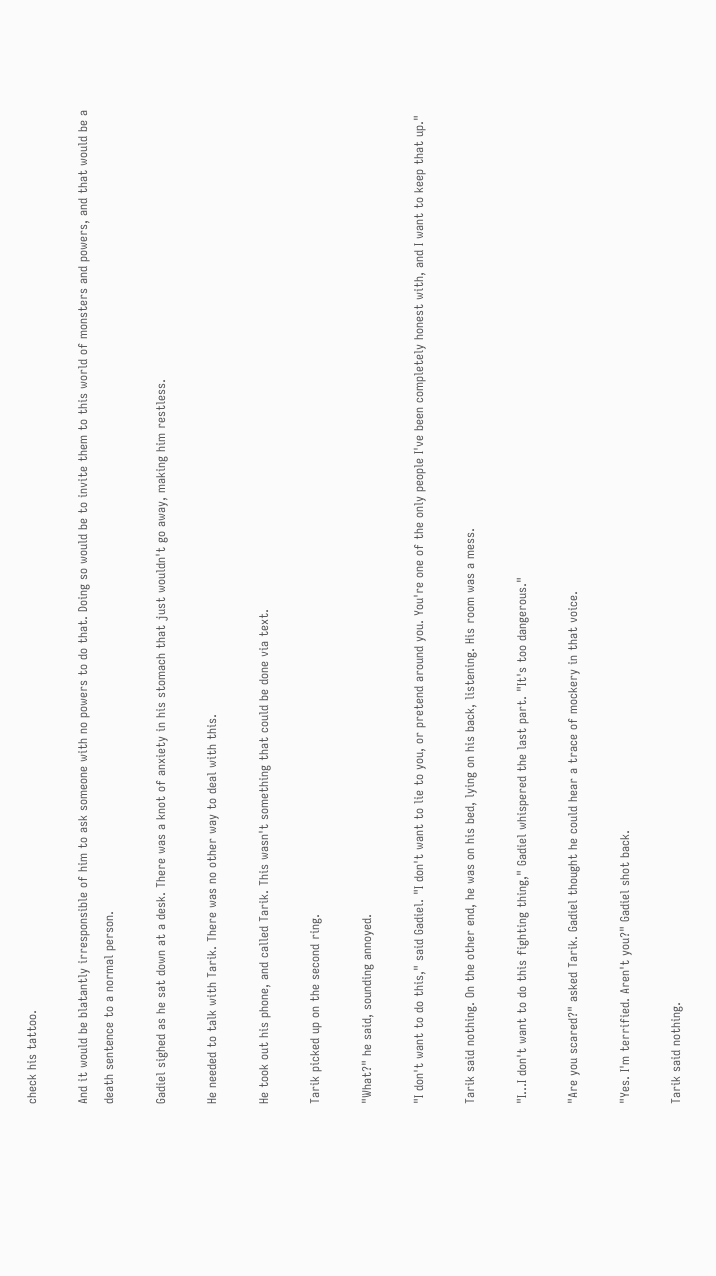check his tattoo.

And it would be blatantly irresponsible of him to ask someone with no powers to do that. Doing so would be to invite them to this world of monsters and powers, and that would be a death sentence to a normal person.

Gadiel sighed as he sat down at a desk. There was a knot of anxiety in his stomach that just wouldn't go away, making him restless.

He needed to talk with Tarik. There was no other way to deal with this.

He took out his phone, and called Tarik. This wasn't something that could be done via text.

Tarik picked up on the second ring.

"What?" he said, sounding annoyed.

"I don't want to do this," said Gadiel. "I don't want to lie to you, or pretend around you. You're one of the only people I've been completely honest with, and I want to keep that up."

Tarik said nothing. On the other end, he was on his bed, lying on his back, listening. His room was a mess.

"I...I don't want to do this fighting thing," Gadiel whispered the last part. "It's too dangerous."

"Are you scared?" asked Tarik. Gadiel thought he could hear a trace of mockery in that voice.

"Yes. I'm terrified. Aren't you?" Gadiel shot back.

Tarik said nothing.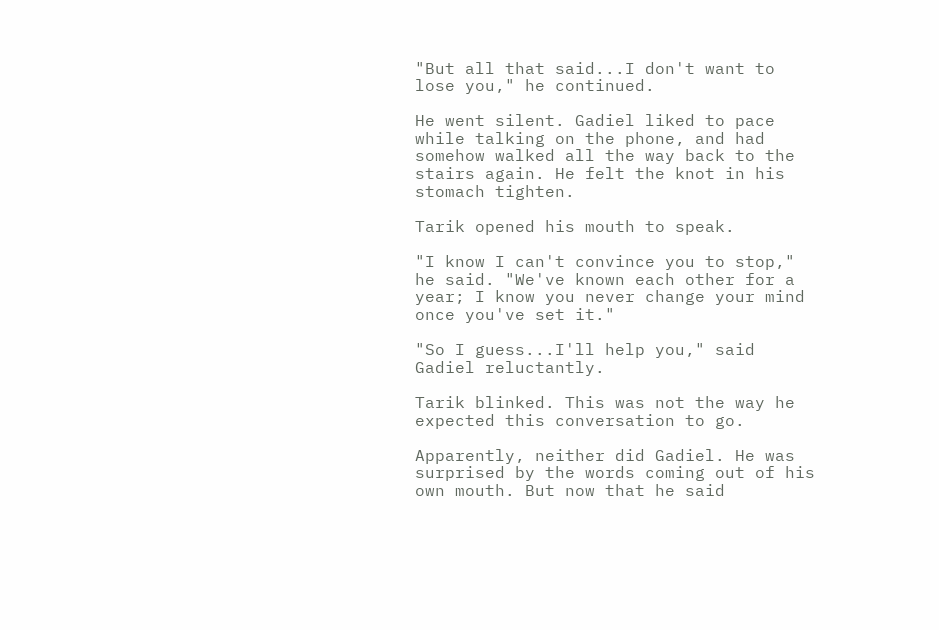"But all that said...I don't want to lose you," he continued.

He went silent. Gadiel liked to pace while talking on the phone, and had somehow walked all the way back to the stairs again. He felt the knot in his stomach tighten.

Tarik opened his mouth to speak.

"I know I can't convince you to stop," he said. "We've known each other for a year; I know you never change your mind once you've set it."

"So I guess...I'll help you," said Gadiel reluctantly.

Tarik blinked. This was not the way he expected this conversation to go.

Apparently, neither did Gadiel. He was surprised by the words coming out of his own mouth. But now that he said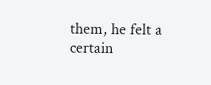them, he felt a certain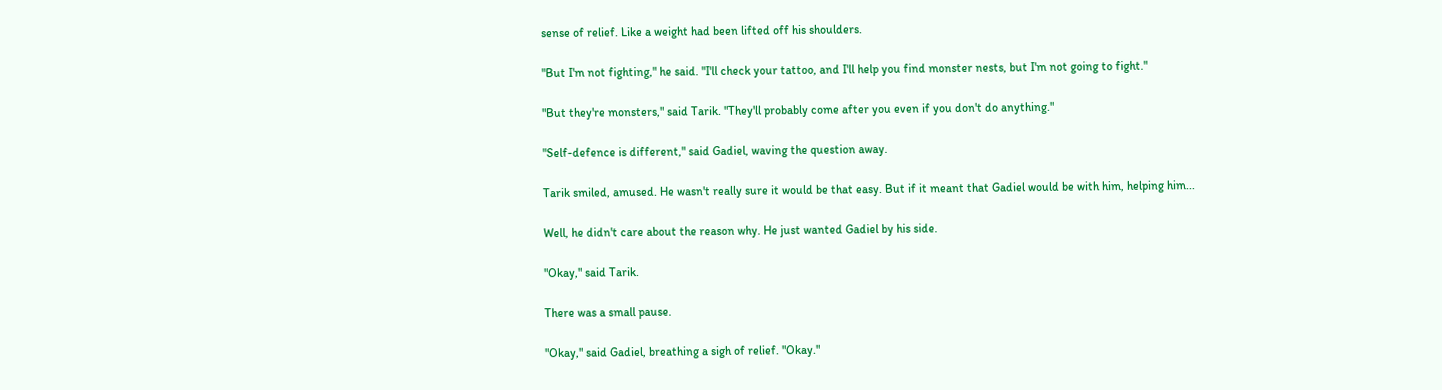sense of relief. Like a weight had been lifted off his shoulders.

"But I'm not fighting," he said. "I'll check your tattoo, and I'll help you find monster nests, but I'm not going to fight."

"But they're monsters," said Tarik. "They'll probably come after you even if you don't do anything."

"Self-defence is different," said Gadiel, waving the question away.

Tarik smiled, amused. He wasn't really sure it would be that easy. But if it meant that Gadiel would be with him, helping him...

Well, he didn't care about the reason why. He just wanted Gadiel by his side.

"Okay," said Tarik.

There was a small pause.

"Okay," said Gadiel, breathing a sigh of relief. "Okay."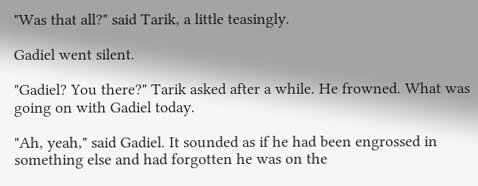"Was that all?" said Tarik, a little teasingly.

Gadiel went silent.

"Gadiel? You there?" Tarik asked after a while. He frowned. What was going on with Gadiel today.

"Ah, yeah," said Gadiel. It sounded as if he had been engrossed in something else and had forgotten he was on the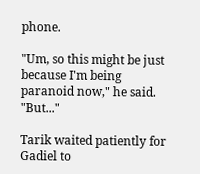phone.

"Um, so this might be just because I'm being paranoid now," he said. "But..."

Tarik waited patiently for Gadiel to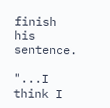finish his sentence.

"...I think I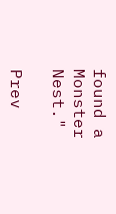found a Monster Nest."

Prev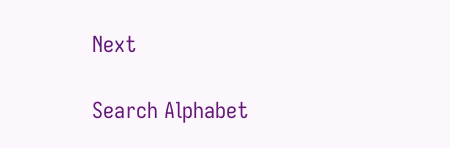Next

Search Alphabet